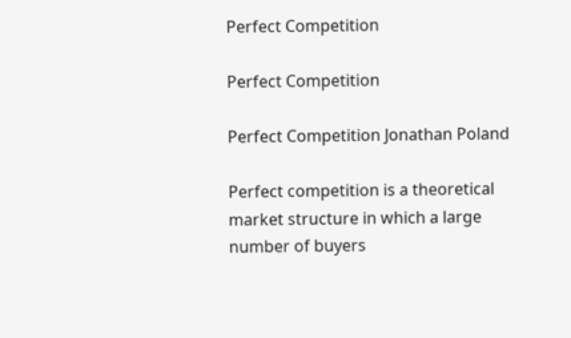Perfect Competition

Perfect Competition

Perfect Competition Jonathan Poland

Perfect competition is a theoretical market structure in which a large number of buyers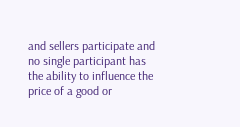and sellers participate and no single participant has the ability to influence the price of a good or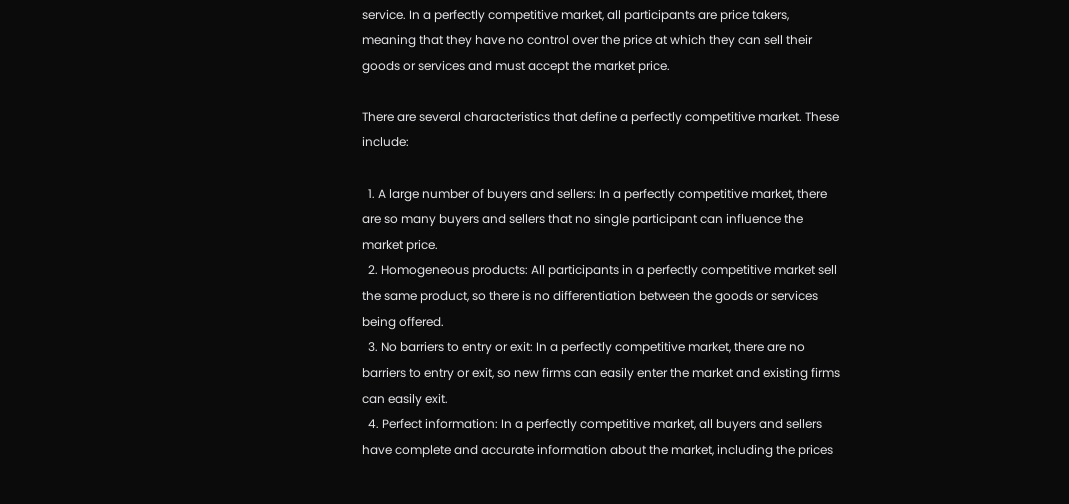service. In a perfectly competitive market, all participants are price takers, meaning that they have no control over the price at which they can sell their goods or services and must accept the market price.

There are several characteristics that define a perfectly competitive market. These include:

  1. A large number of buyers and sellers: In a perfectly competitive market, there are so many buyers and sellers that no single participant can influence the market price.
  2. Homogeneous products: All participants in a perfectly competitive market sell the same product, so there is no differentiation between the goods or services being offered.
  3. No barriers to entry or exit: In a perfectly competitive market, there are no barriers to entry or exit, so new firms can easily enter the market and existing firms can easily exit.
  4. Perfect information: In a perfectly competitive market, all buyers and sellers have complete and accurate information about the market, including the prices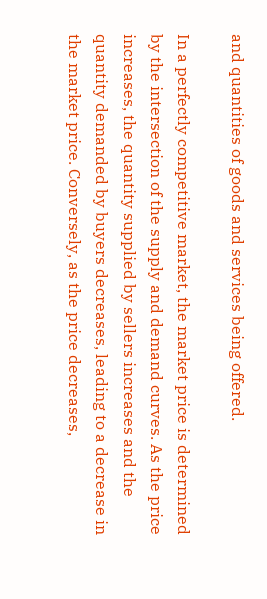and quantities of goods and services being offered.

In a perfectly competitive market, the market price is determined by the intersection of the supply and demand curves. As the price increases, the quantity supplied by sellers increases and the quantity demanded by buyers decreases, leading to a decrease in the market price. Conversely, as the price decreases,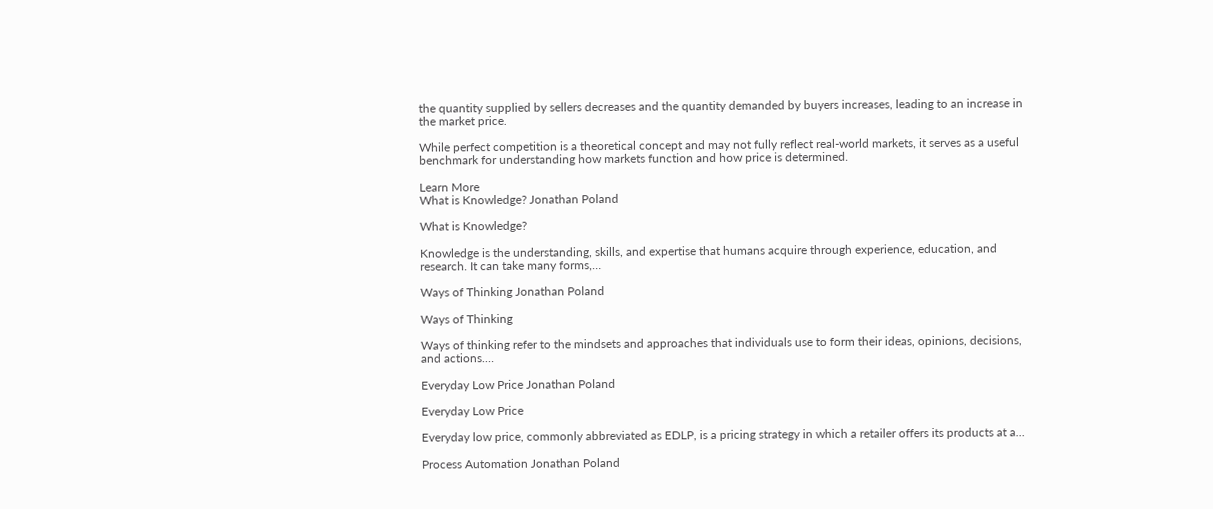the quantity supplied by sellers decreases and the quantity demanded by buyers increases, leading to an increase in the market price.

While perfect competition is a theoretical concept and may not fully reflect real-world markets, it serves as a useful benchmark for understanding how markets function and how price is determined.

Learn More
What is Knowledge? Jonathan Poland

What is Knowledge?

Knowledge is the understanding, skills, and expertise that humans acquire through experience, education, and research. It can take many forms,…

Ways of Thinking Jonathan Poland

Ways of Thinking

Ways of thinking refer to the mindsets and approaches that individuals use to form their ideas, opinions, decisions, and actions.…

Everyday Low Price Jonathan Poland

Everyday Low Price

Everyday low price, commonly abbreviated as EDLP, is a pricing strategy in which a retailer offers its products at a…

Process Automation Jonathan Poland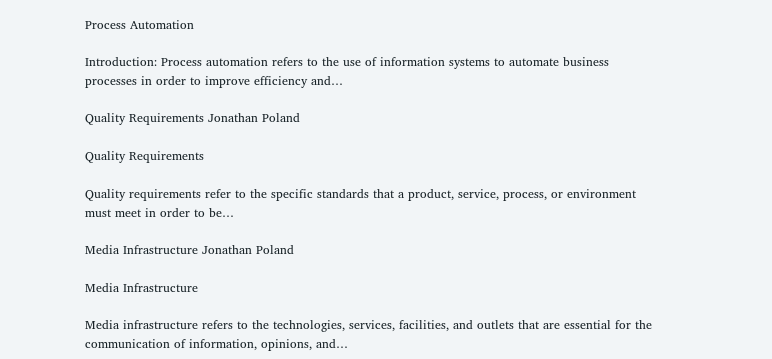Process Automation

Introduction: Process automation refers to the use of information systems to automate business processes in order to improve efficiency and…

Quality Requirements Jonathan Poland

Quality Requirements

Quality requirements refer to the specific standards that a product, service, process, or environment must meet in order to be…

Media Infrastructure Jonathan Poland

Media Infrastructure

Media infrastructure refers to the technologies, services, facilities, and outlets that are essential for the communication of information, opinions, and…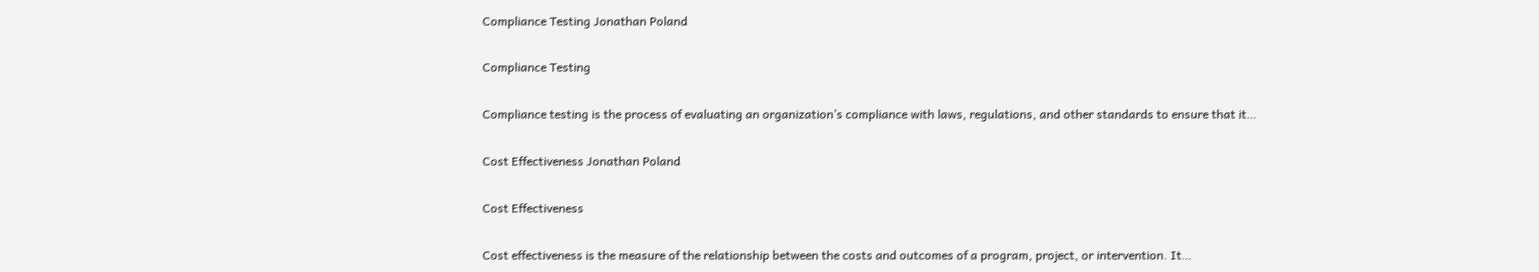Compliance Testing Jonathan Poland

Compliance Testing

Compliance testing is the process of evaluating an organization’s compliance with laws, regulations, and other standards to ensure that it…

Cost Effectiveness Jonathan Poland

Cost Effectiveness

Cost effectiveness is the measure of the relationship between the costs and outcomes of a program, project, or intervention. It…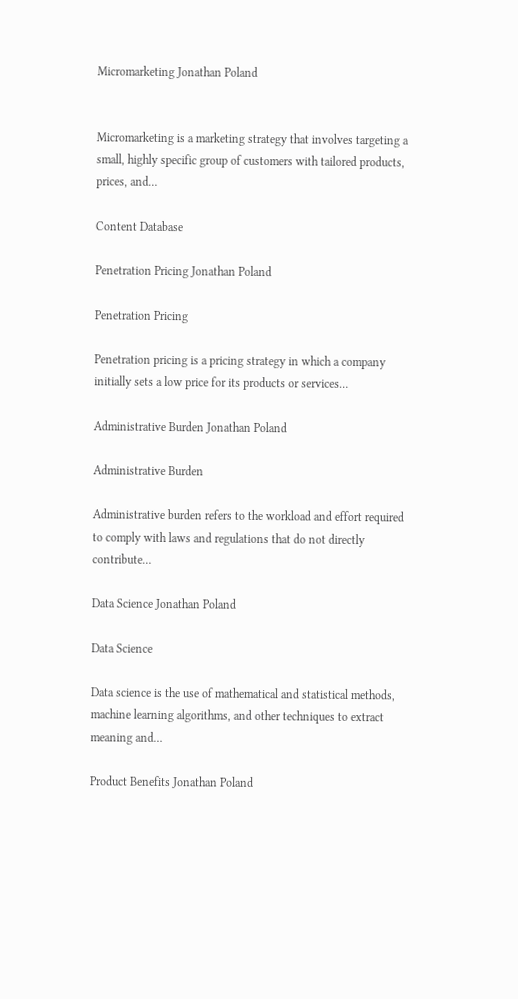Micromarketing Jonathan Poland


Micromarketing is a marketing strategy that involves targeting a small, highly specific group of customers with tailored products, prices, and…

Content Database

Penetration Pricing Jonathan Poland

Penetration Pricing

Penetration pricing is a pricing strategy in which a company initially sets a low price for its products or services…

Administrative Burden Jonathan Poland

Administrative Burden

Administrative burden refers to the workload and effort required to comply with laws and regulations that do not directly contribute…

Data Science Jonathan Poland

Data Science

Data science is the use of mathematical and statistical methods, machine learning algorithms, and other techniques to extract meaning and…

Product Benefits Jonathan Poland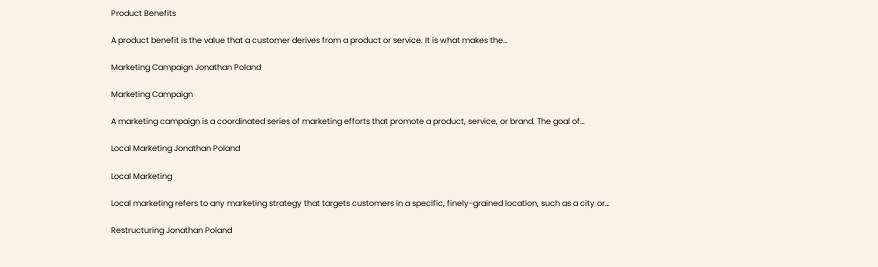Product Benefits

A product benefit is the value that a customer derives from a product or service. It is what makes the…

Marketing Campaign Jonathan Poland

Marketing Campaign

A marketing campaign is a coordinated series of marketing efforts that promote a product, service, or brand. The goal of…

Local Marketing Jonathan Poland

Local Marketing

Local marketing refers to any marketing strategy that targets customers in a specific, finely-grained location, such as a city or…

Restructuring Jonathan Poland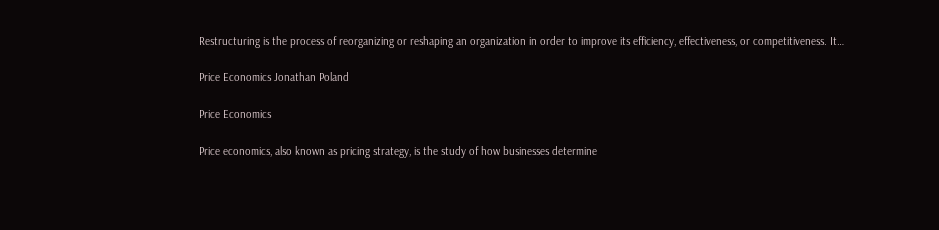Restructuring is the process of reorganizing or reshaping an organization in order to improve its efficiency, effectiveness, or competitiveness. It…

Price Economics Jonathan Poland

Price Economics

Price economics, also known as pricing strategy, is the study of how businesses determine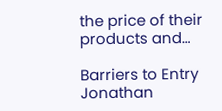the price of their products and…

Barriers to Entry Jonathan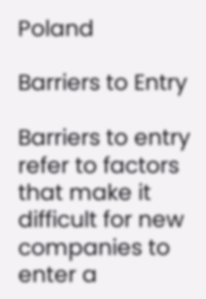Poland

Barriers to Entry

Barriers to entry refer to factors that make it difficult for new companies to enter a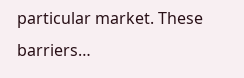particular market. These barriers…